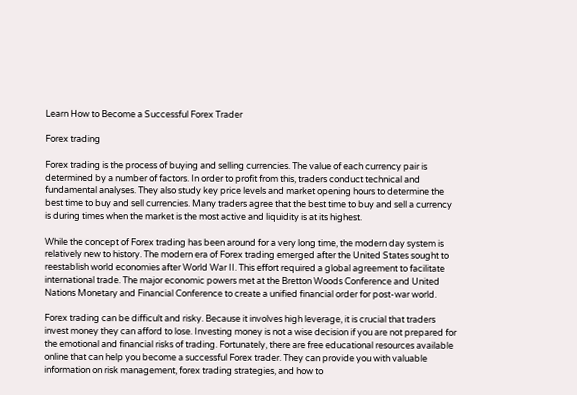Learn How to Become a Successful Forex Trader

Forex trading

Forex trading is the process of buying and selling currencies. The value of each currency pair is determined by a number of factors. In order to profit from this, traders conduct technical and fundamental analyses. They also study key price levels and market opening hours to determine the best time to buy and sell currencies. Many traders agree that the best time to buy and sell a currency is during times when the market is the most active and liquidity is at its highest.

While the concept of Forex trading has been around for a very long time, the modern day system is relatively new to history. The modern era of Forex trading emerged after the United States sought to reestablish world economies after World War II. This effort required a global agreement to facilitate international trade. The major economic powers met at the Bretton Woods Conference and United Nations Monetary and Financial Conference to create a unified financial order for post-war world.

Forex trading can be difficult and risky. Because it involves high leverage, it is crucial that traders invest money they can afford to lose. Investing money is not a wise decision if you are not prepared for the emotional and financial risks of trading. Fortunately, there are free educational resources available online that can help you become a successful Forex trader. They can provide you with valuable information on risk management, forex trading strategies, and how to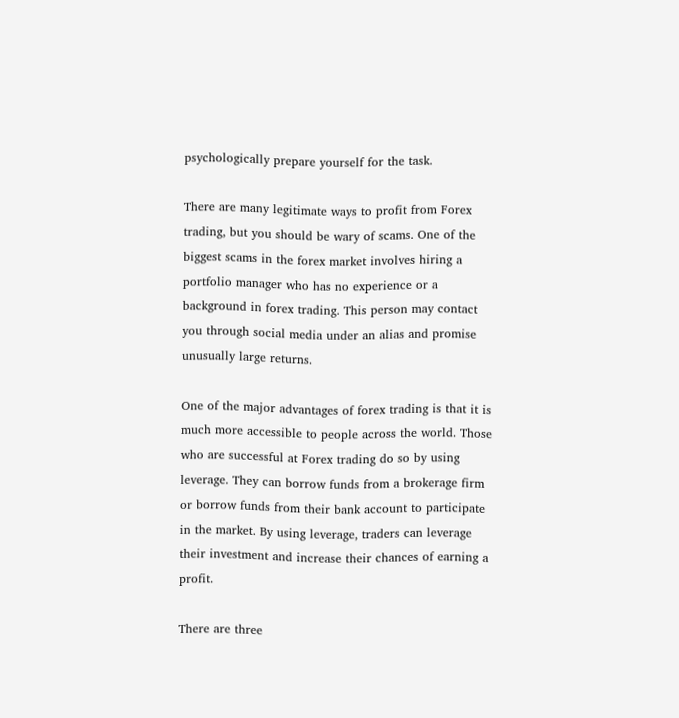psychologically prepare yourself for the task.

There are many legitimate ways to profit from Forex trading, but you should be wary of scams. One of the biggest scams in the forex market involves hiring a portfolio manager who has no experience or a background in forex trading. This person may contact you through social media under an alias and promise unusually large returns.

One of the major advantages of forex trading is that it is much more accessible to people across the world. Those who are successful at Forex trading do so by using leverage. They can borrow funds from a brokerage firm or borrow funds from their bank account to participate in the market. By using leverage, traders can leverage their investment and increase their chances of earning a profit.

There are three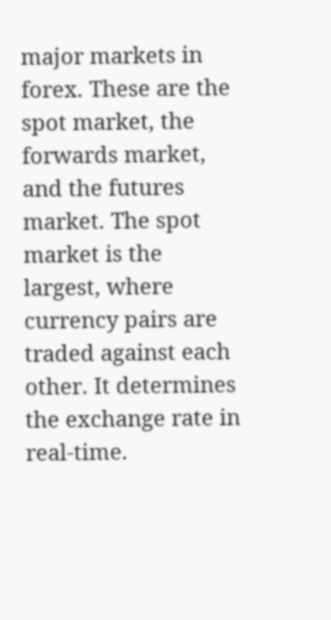major markets in forex. These are the spot market, the forwards market, and the futures market. The spot market is the largest, where currency pairs are traded against each other. It determines the exchange rate in real-time.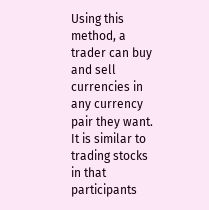Using this method, a trader can buy and sell currencies in any currency pair they want. It is similar to trading stocks in that participants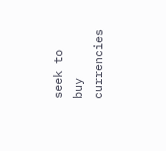seek to buy currencies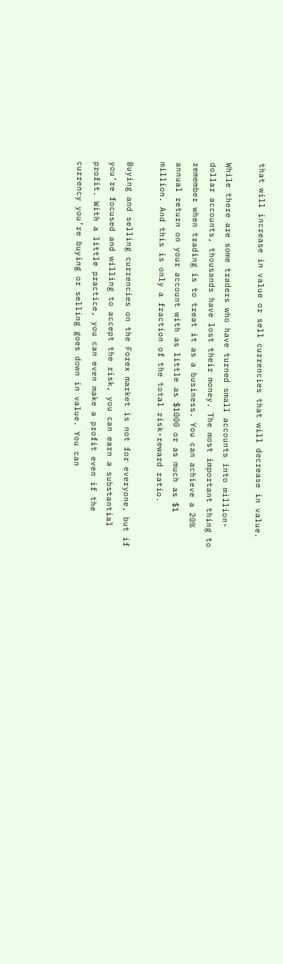that will increase in value or sell currencies that will decrease in value.

While there are some traders who have turned small accounts into million-dollar accounts, thousands have lost their money. The most important thing to remember when trading is to treat it as a business. You can achieve a 20% annual return on your account with as little as $1000 or as much as $1 million. And this is only a fraction of the total risk-reward ratio.

Buying and selling currencies on the Forex market is not for everyone, but if you’re focused and willing to accept the risk, you can earn a substantial profit. With a little practice, you can even make a profit even if the currency you’re buying or selling goes down in value. You can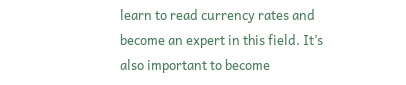learn to read currency rates and become an expert in this field. It’s also important to become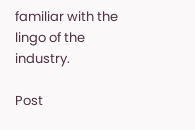familiar with the lingo of the industry.

Post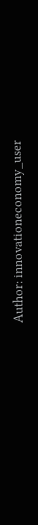Author: innovationeconomy_user